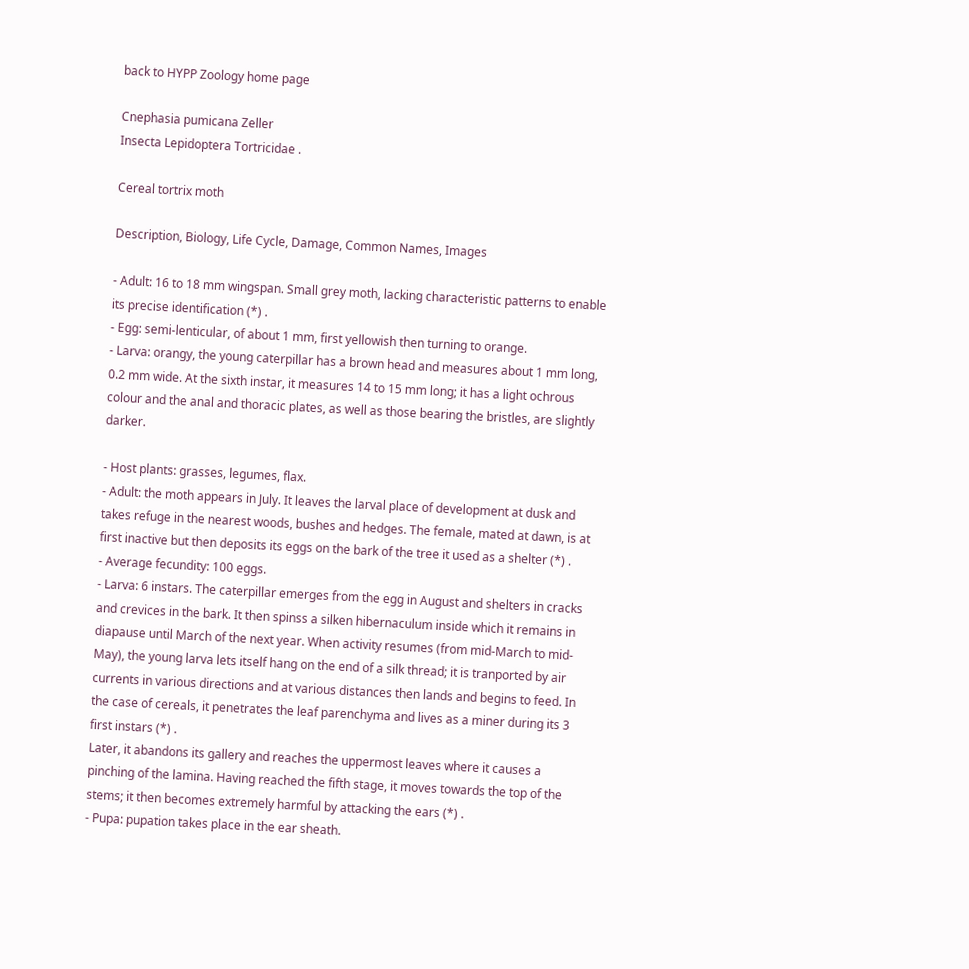back to HYPP Zoology home page

Cnephasia pumicana Zeller
Insecta Lepidoptera Tortricidae .

Cereal tortrix moth

Description, Biology, Life Cycle, Damage, Common Names, Images

- Adult: 16 to 18 mm wingspan. Small grey moth, lacking characteristic patterns to enable its precise identification (*) .
- Egg: semi-lenticular, of about 1 mm, first yellowish then turning to orange.
- Larva: orangy, the young caterpillar has a brown head and measures about 1 mm long, 0.2 mm wide. At the sixth instar, it measures 14 to 15 mm long; it has a light ochrous colour and the anal and thoracic plates, as well as those bearing the bristles, are slightly darker.

- Host plants: grasses, legumes, flax.
- Adult: the moth appears in July. It leaves the larval place of development at dusk and takes refuge in the nearest woods, bushes and hedges. The female, mated at dawn, is at first inactive but then deposits its eggs on the bark of the tree it used as a shelter (*) .
- Average fecundity: 100 eggs.
- Larva: 6 instars. The caterpillar emerges from the egg in August and shelters in cracks and crevices in the bark. It then spinss a silken hibernaculum inside which it remains in diapause until March of the next year. When activity resumes (from mid-March to mid-May), the young larva lets itself hang on the end of a silk thread; it is tranported by air currents in various directions and at various distances then lands and begins to feed. In the case of cereals, it penetrates the leaf parenchyma and lives as a miner during its 3 first instars (*) .
Later, it abandons its gallery and reaches the uppermost leaves where it causes a pinching of the lamina. Having reached the fifth stage, it moves towards the top of the stems; it then becomes extremely harmful by attacking the ears (*) .
- Pupa: pupation takes place in the ear sheath.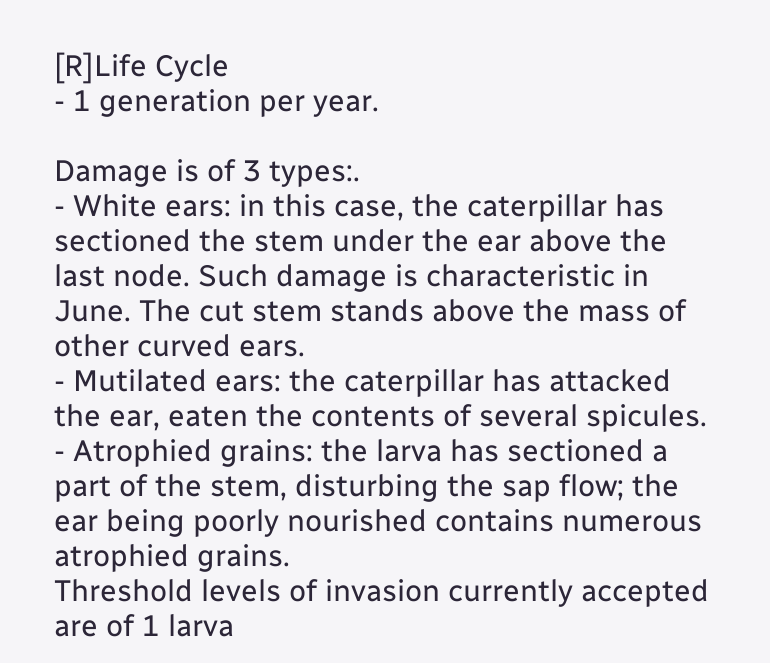[R]Life Cycle
- 1 generation per year.

Damage is of 3 types:.
- White ears: in this case, the caterpillar has sectioned the stem under the ear above the last node. Such damage is characteristic in June. The cut stem stands above the mass of other curved ears.
- Mutilated ears: the caterpillar has attacked the ear, eaten the contents of several spicules.
- Atrophied grains: the larva has sectioned a part of the stem, disturbing the sap flow; the ear being poorly nourished contains numerous atrophied grains.
Threshold levels of invasion currently accepted are of 1 larva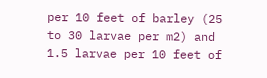per 10 feet of barley (25 to 30 larvae per m2) and 1.5 larvae per 10 feet of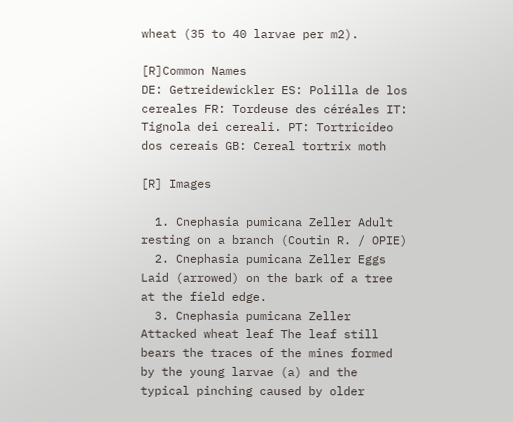wheat (35 to 40 larvae per m2).

[R]Common Names
DE: Getreidewickler ES: Polilla de los cereales FR: Tordeuse des céréales IT: Tignola dei cereali. PT: Tortricídeo dos cereais GB: Cereal tortrix moth

[R] Images

  1. Cnephasia pumicana Zeller Adult resting on a branch (Coutin R. / OPIE)
  2. Cnephasia pumicana Zeller Eggs Laid (arrowed) on the bark of a tree at the field edge.
  3. Cnephasia pumicana Zeller Attacked wheat leaf The leaf still bears the traces of the mines formed by the young larvae (a) and the typical pinching caused by older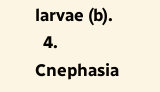larvae (b).
  4. Cnephasia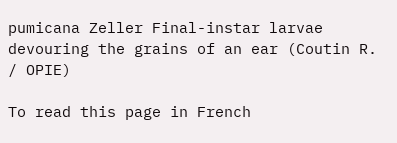pumicana Zeller Final-instar larvae devouring the grains of an ear (Coutin R. / OPIE)

To read this page in French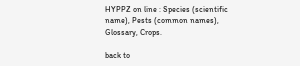HYPPZ on line : Species (scientific name), Pests (common names), Glossary, Crops.

back to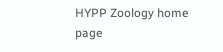HYPP Zoology home page